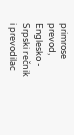primrose prevod, Englesko - Srpski rečnik i prevodilac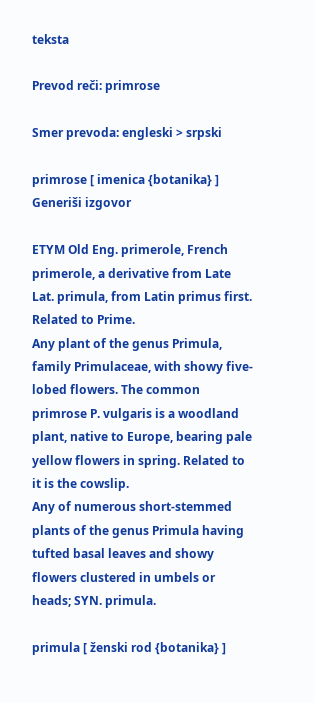teksta

Prevod reči: primrose

Smer prevoda: engleski > srpski

primrose [ imenica {botanika} ]
Generiši izgovor

ETYM Old Eng. primerole, French primerole, a derivative from Late Lat. primula, from Latin primus first. Related to Prime.
Any plant of the genus Primula, family Primulaceae, with showy five-lobed flowers. The common primrose P. vulgaris is a woodland plant, native to Europe, bearing pale yellow flowers in spring. Related to it is the cowslip.
Any of numerous short-stemmed plants of the genus Primula having tufted basal leaves and showy flowers clustered in umbels or heads; SYN. primula.

primula [ ženski rod {botanika} ]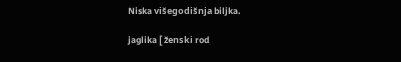Niska višegodišnja biljka.

jaglika [ ženski rod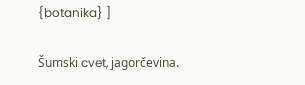{botanika} ]

Šumski cvet, jagorčevina.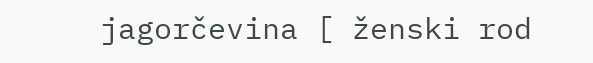jagorčevina [ ženski rod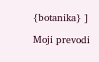{botanika} ]

Moji prevodi